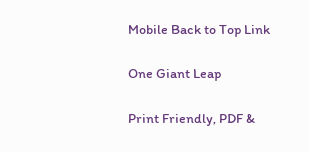Mobile Back to Top Link

One Giant Leap

Print Friendly, PDF &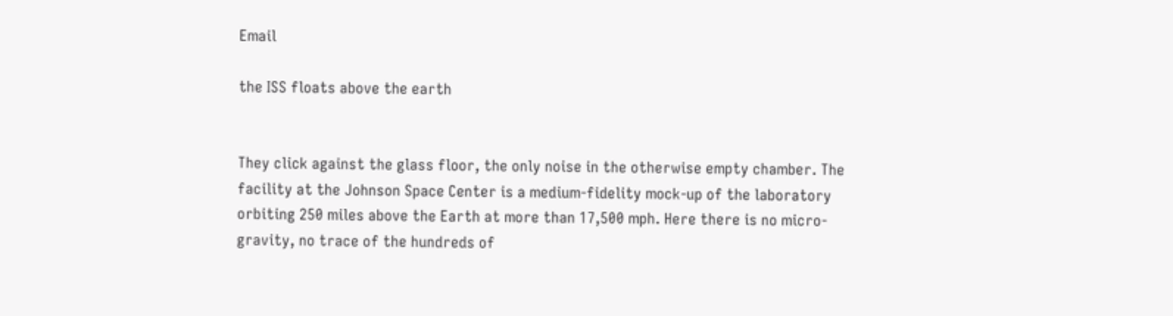Email

the ISS floats above the earth


They click against the glass floor, the only noise in the otherwise empty chamber. The facility at the Johnson Space Center is a medium-fidelity mock-up of the laboratory orbiting 250 miles above the Earth at more than 17,500 mph. Here there is no micro-gravity, no trace of the hundreds of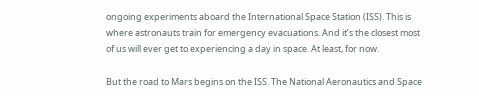ongoing experiments aboard the International Space Station (ISS). This is where astronauts train for emergency evacuations. And it’s the closest most of us will ever get to experiencing a day in space. At least, for now.

But the road to Mars begins on the ISS. The National Aeronautics and Space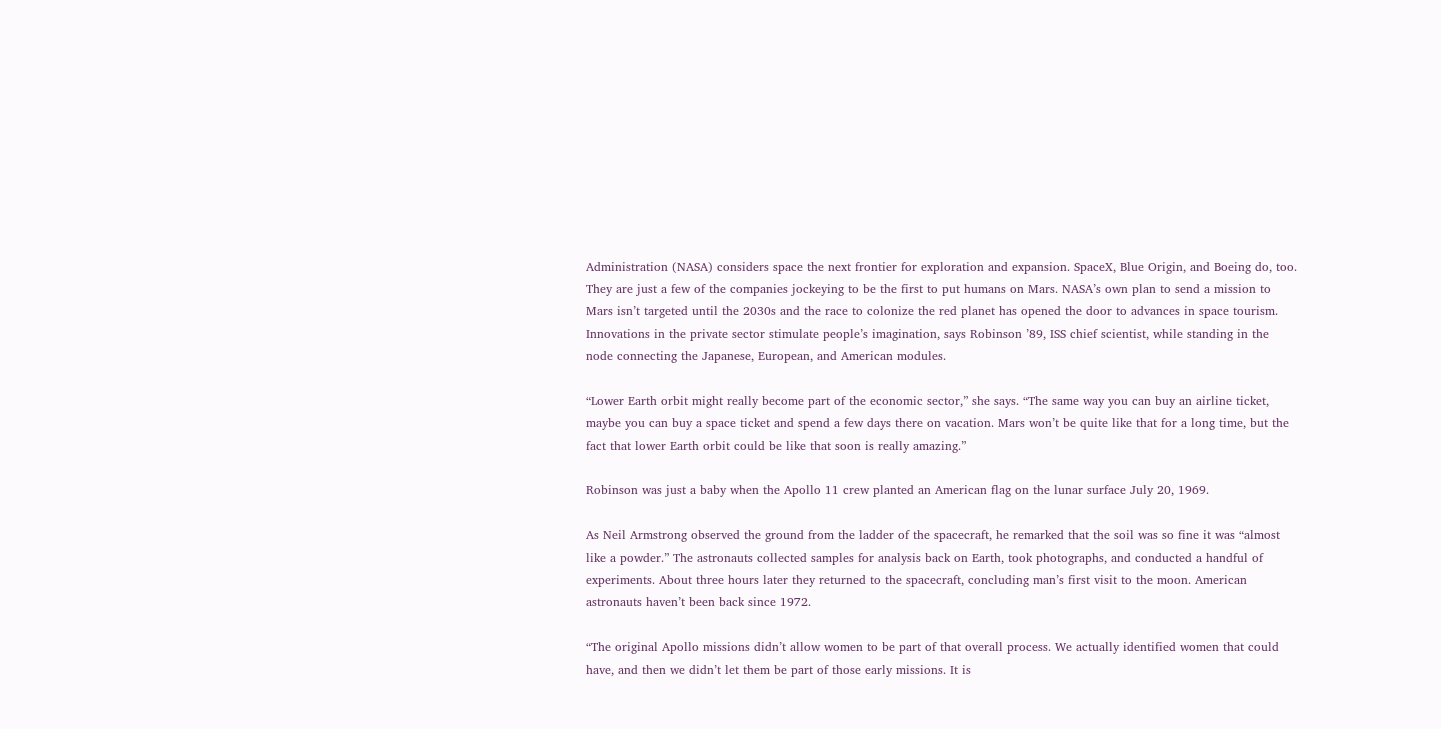Administration (NASA) considers space the next frontier for exploration and expansion. SpaceX, Blue Origin, and Boeing do, too. They are just a few of the companies jockeying to be the first to put humans on Mars. NASA’s own plan to send a mission to Mars isn’t targeted until the 2030s and the race to colonize the red planet has opened the door to advances in space tourism. Innovations in the private sector stimulate people’s imagination, says Robinson ’89, ISS chief scientist, while standing in the node connecting the Japanese, European, and American modules.

“Lower Earth orbit might really become part of the economic sector,” she says. “The same way you can buy an airline ticket, maybe you can buy a space ticket and spend a few days there on vacation. Mars won’t be quite like that for a long time, but the fact that lower Earth orbit could be like that soon is really amazing.”

Robinson was just a baby when the Apollo 11 crew planted an American flag on the lunar surface July 20, 1969.

As Neil Armstrong observed the ground from the ladder of the spacecraft, he remarked that the soil was so fine it was “almost like a powder.” The astronauts collected samples for analysis back on Earth, took photographs, and conducted a handful of experiments. About three hours later they returned to the spacecraft, concluding man’s first visit to the moon. American astronauts haven’t been back since 1972.

“The original Apollo missions didn’t allow women to be part of that overall process. We actually identified women that could have, and then we didn’t let them be part of those early missions. It is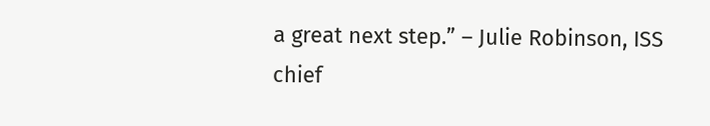a great next step.” – Julie Robinson, ISS chief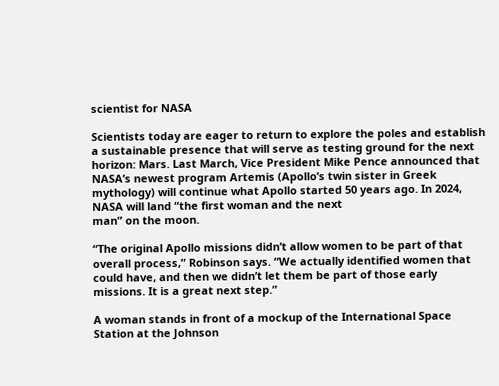scientist for NASA

Scientists today are eager to return to explore the poles and establish a sustainable presence that will serve as testing ground for the next horizon: Mars. Last March, Vice President Mike Pence announced that NASA’s newest program Artemis (Apollo’s twin sister in Greek mythology) will continue what Apollo started 50 years ago. In 2024, NASA will land “the first woman and the next
man” on the moon.

“The original Apollo missions didn’t allow women to be part of that overall process,” Robinson says. “We actually identified women that could have, and then we didn’t let them be part of those early missions. It is a great next step.”

A woman stands in front of a mockup of the International Space Station at the Johnson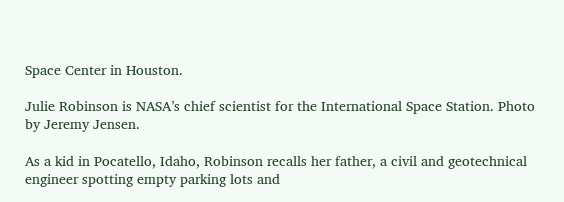Space Center in Houston.

Julie Robinson is NASA’s chief scientist for the International Space Station. Photo by Jeremy Jensen.

As a kid in Pocatello, Idaho, Robinson recalls her father, a civil and geotechnical engineer spotting empty parking lots and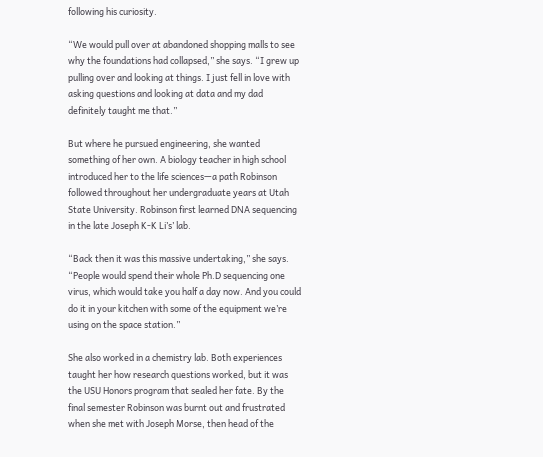following his curiosity.

“We would pull over at abandoned shopping malls to see why the foundations had collapsed,” she says. “I grew up pulling over and looking at things. I just fell in love with asking questions and looking at data and my dad definitely taught me that.”

But where he pursued engineering, she wanted something of her own. A biology teacher in high school introduced her to the life sciences—a path Robinson followed throughout her undergraduate years at Utah State University. Robinson first learned DNA sequencing in the late Joseph K-K Li’s’ lab.

“Back then it was this massive undertaking,” she says. “People would spend their whole Ph.D sequencing one virus, which would take you half a day now. And you could do it in your kitchen with some of the equipment we’re using on the space station.”

She also worked in a chemistry lab. Both experiences taught her how research questions worked, but it was the USU Honors program that sealed her fate. By the final semester Robinson was burnt out and frustrated when she met with Joseph Morse, then head of the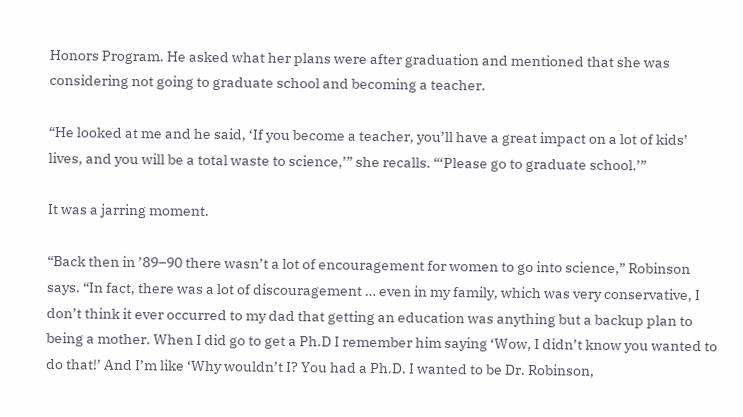Honors Program. He asked what her plans were after graduation and mentioned that she was considering not going to graduate school and becoming a teacher.

“He looked at me and he said, ‘If you become a teacher, you’ll have a great impact on a lot of kids’ lives, and you will be a total waste to science,’” she recalls. “‘Please go to graduate school.’”

It was a jarring moment.

“Back then in ’89–90 there wasn’t a lot of encouragement for women to go into science,” Robinson says. “In fact, there was a lot of discouragement … even in my family, which was very conservative, I don’t think it ever occurred to my dad that getting an education was anything but a backup plan to being a mother. When I did go to get a Ph.D I remember him saying ‘Wow, I didn’t know you wanted to do that!’ And I’m like ‘Why wouldn’t I? You had a Ph.D. I wanted to be Dr. Robinson,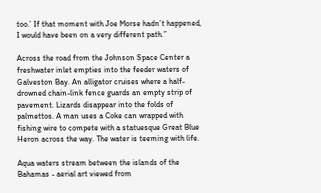too.’ If that moment with Joe Morse hadn’t happened, I would have been on a very different path.”

Across the road from the Johnson Space Center a freshwater inlet empties into the feeder waters of Galveston Bay. An alligator cruises where a half-drowned chain-link fence guards an empty strip of pavement. Lizards disappear into the folds of palmettos. A man uses a Coke can wrapped with fishing wire to compete with a statuesque Great Blue Heron across the way. The water is teeming with life.

Aqua waters stream between the islands of the Bahamas - aerial art viewed from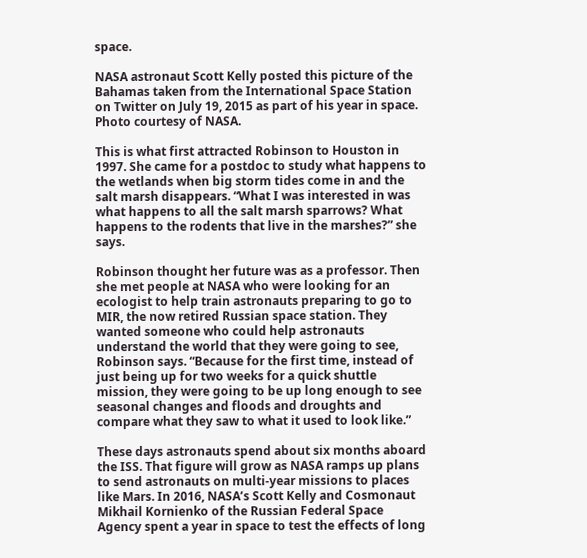space.

NASA astronaut Scott Kelly posted this picture of the Bahamas taken from the International Space Station on Twitter on July 19, 2015 as part of his year in space. Photo courtesy of NASA.

This is what first attracted Robinson to Houston in 1997. She came for a postdoc to study what happens to the wetlands when big storm tides come in and the salt marsh disappears. “What I was interested in was what happens to all the salt marsh sparrows? What happens to the rodents that live in the marshes?” she says.

Robinson thought her future was as a professor. Then she met people at NASA who were looking for an ecologist to help train astronauts preparing to go to MIR, the now retired Russian space station. They wanted someone who could help astronauts understand the world that they were going to see, Robinson says. “Because for the first time, instead of just being up for two weeks for a quick shuttle mission, they were going to be up long enough to see seasonal changes and floods and droughts and compare what they saw to what it used to look like.”

These days astronauts spend about six months aboard the ISS. That figure will grow as NASA ramps up plans to send astronauts on multi-year missions to places like Mars. In 2016, NASA’s Scott Kelly and Cosmonaut Mikhail Kornienko of the Russian Federal Space Agency spent a year in space to test the effects of long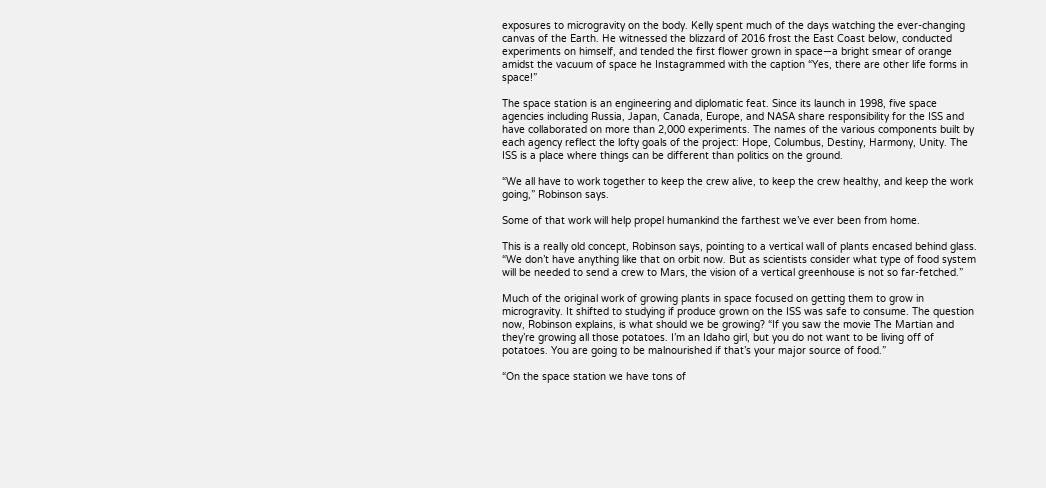exposures to microgravity on the body. Kelly spent much of the days watching the ever-changing canvas of the Earth. He witnessed the blizzard of 2016 frost the East Coast below, conducted experiments on himself, and tended the first flower grown in space—a bright smear of orange amidst the vacuum of space he Instagrammed with the caption “Yes, there are other life forms in space!”

The space station is an engineering and diplomatic feat. Since its launch in 1998, five space agencies including Russia, Japan, Canada, Europe, and NASA share responsibility for the ISS and have collaborated on more than 2,000 experiments. The names of the various components built by each agency reflect the lofty goals of the project: Hope, Columbus, Destiny, Harmony, Unity. The ISS is a place where things can be different than politics on the ground.

“We all have to work together to keep the crew alive, to keep the crew healthy, and keep the work going,” Robinson says.

Some of that work will help propel humankind the farthest we’ve ever been from home.

This is a really old concept, Robinson says, pointing to a vertical wall of plants encased behind glass. “We don’t have anything like that on orbit now. But as scientists consider what type of food system will be needed to send a crew to Mars, the vision of a vertical greenhouse is not so far-fetched.”

Much of the original work of growing plants in space focused on getting them to grow in microgravity. It shifted to studying if produce grown on the ISS was safe to consume. The question now, Robinson explains, is what should we be growing? “If you saw the movie The Martian and they’re growing all those potatoes. I’m an Idaho girl, but you do not want to be living off of potatoes. You are going to be malnourished if that’s your major source of food.”

“On the space station we have tons of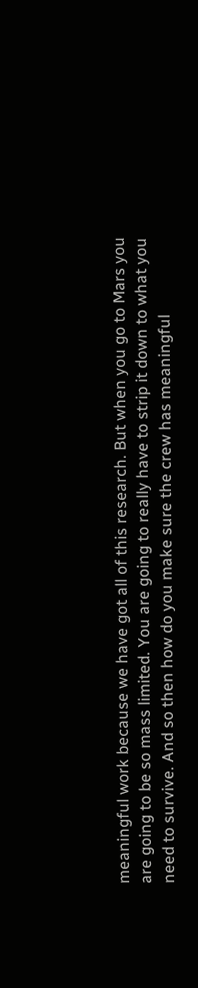meaningful work because we have got all of this research. But when you go to Mars you are going to be so mass limited. You are going to really have to strip it down to what you need to survive. And so then how do you make sure the crew has meaningful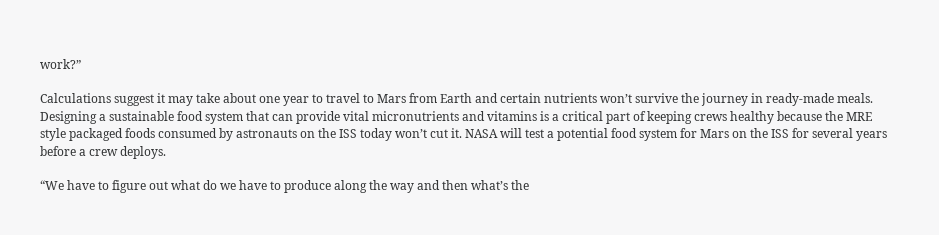work?”

Calculations suggest it may take about one year to travel to Mars from Earth and certain nutrients won’t survive the journey in ready-made meals. Designing a sustainable food system that can provide vital micronutrients and vitamins is a critical part of keeping crews healthy because the MRE style packaged foods consumed by astronauts on the ISS today won’t cut it. NASA will test a potential food system for Mars on the ISS for several years before a crew deploys.

“We have to figure out what do we have to produce along the way and then what’s the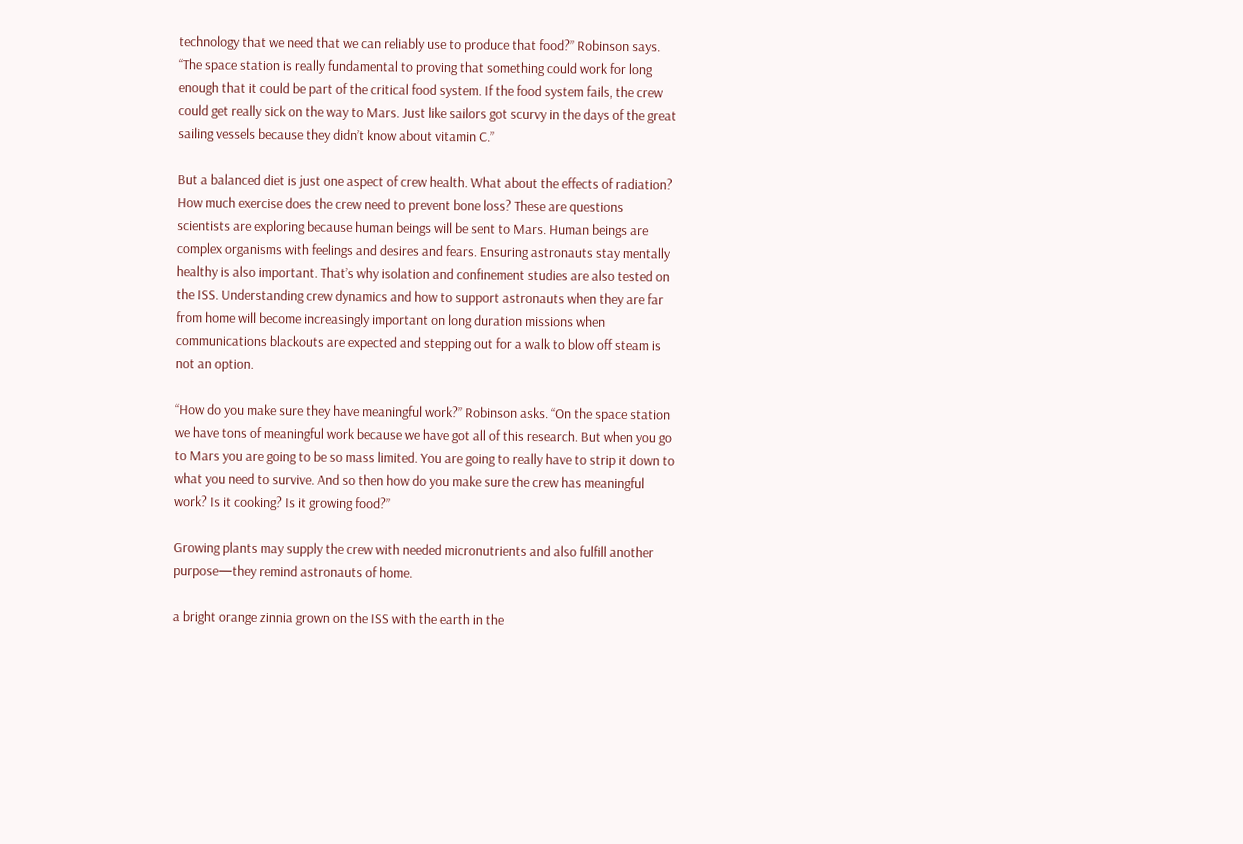technology that we need that we can reliably use to produce that food?” Robinson says. “The space station is really fundamental to proving that something could work for long enough that it could be part of the critical food system. If the food system fails, the crew could get really sick on the way to Mars. Just like sailors got scurvy in the days of the great sailing vessels because they didn’t know about vitamin C.”

But a balanced diet is just one aspect of crew health. What about the effects of radiation? How much exercise does the crew need to prevent bone loss? These are questions scientists are exploring because human beings will be sent to Mars. Human beings are complex organisms with feelings and desires and fears. Ensuring astronauts stay mentally healthy is also important. That’s why isolation and confinement studies are also tested on the ISS. Understanding crew dynamics and how to support astronauts when they are far from home will become increasingly important on long duration missions when communications blackouts are expected and stepping out for a walk to blow off steam is not an option.

“How do you make sure they have meaningful work?” Robinson asks. “On the space station we have tons of meaningful work because we have got all of this research. But when you go to Mars you are going to be so mass limited. You are going to really have to strip it down to what you need to survive. And so then how do you make sure the crew has meaningful work? Is it cooking? Is it growing food?”

Growing plants may supply the crew with needed micronutrients and also fulfill another purpose—they remind astronauts of home.

a bright orange zinnia grown on the ISS with the earth in the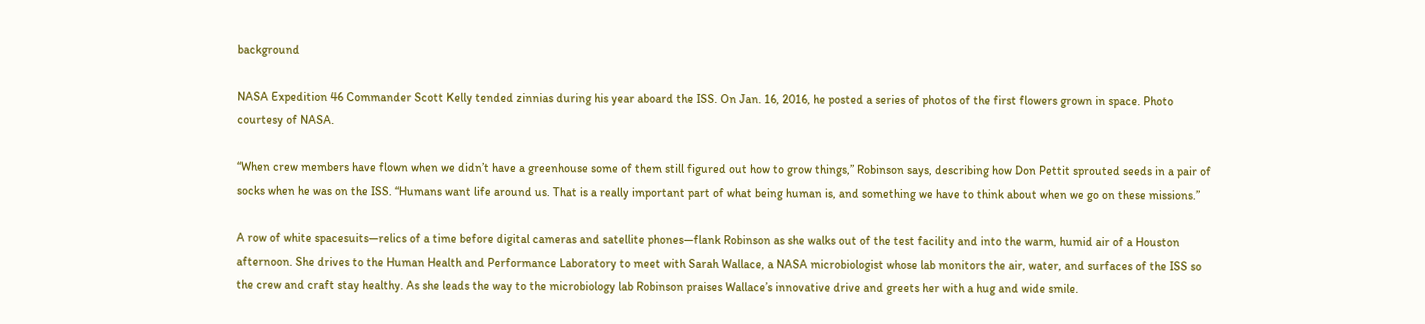background

NASA Expedition 46 Commander Scott Kelly tended zinnias during his year aboard the ISS. On Jan. 16, 2016, he posted a series of photos of the first flowers grown in space. Photo courtesy of NASA.

“When crew members have flown when we didn’t have a greenhouse some of them still figured out how to grow things,” Robinson says, describing how Don Pettit sprouted seeds in a pair of socks when he was on the ISS. “Humans want life around us. That is a really important part of what being human is, and something we have to think about when we go on these missions.”

A row of white spacesuits—relics of a time before digital cameras and satellite phones—flank Robinson as she walks out of the test facility and into the warm, humid air of a Houston afternoon. She drives to the Human Health and Performance Laboratory to meet with Sarah Wallace, a NASA microbiologist whose lab monitors the air, water, and surfaces of the ISS so the crew and craft stay healthy. As she leads the way to the microbiology lab Robinson praises Wallace’s innovative drive and greets her with a hug and wide smile.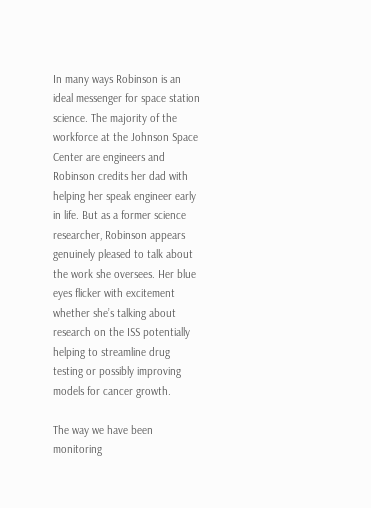In many ways Robinson is an ideal messenger for space station science. The majority of the workforce at the Johnson Space Center are engineers and Robinson credits her dad with helping her speak engineer early in life. But as a former science researcher, Robinson appears genuinely pleased to talk about the work she oversees. Her blue eyes flicker with excitement whether she’s talking about research on the ISS potentially helping to streamline drug testing or possibly improving models for cancer growth.

The way we have been monitoring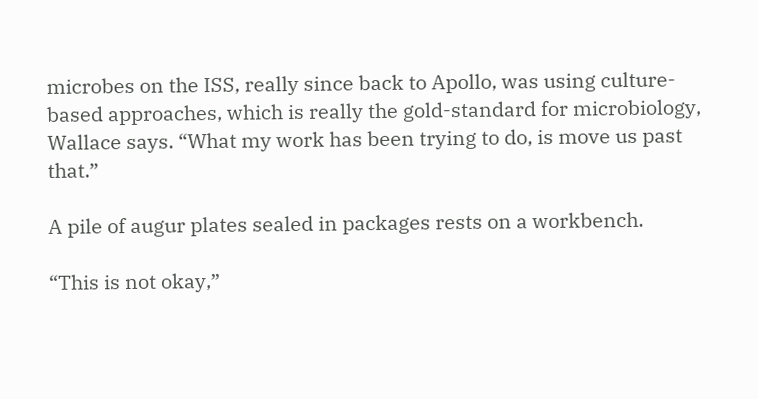microbes on the ISS, really since back to Apollo, was using culture-based approaches, which is really the gold-standard for microbiology, Wallace says. “What my work has been trying to do, is move us past that.”

A pile of augur plates sealed in packages rests on a workbench.

“This is not okay,”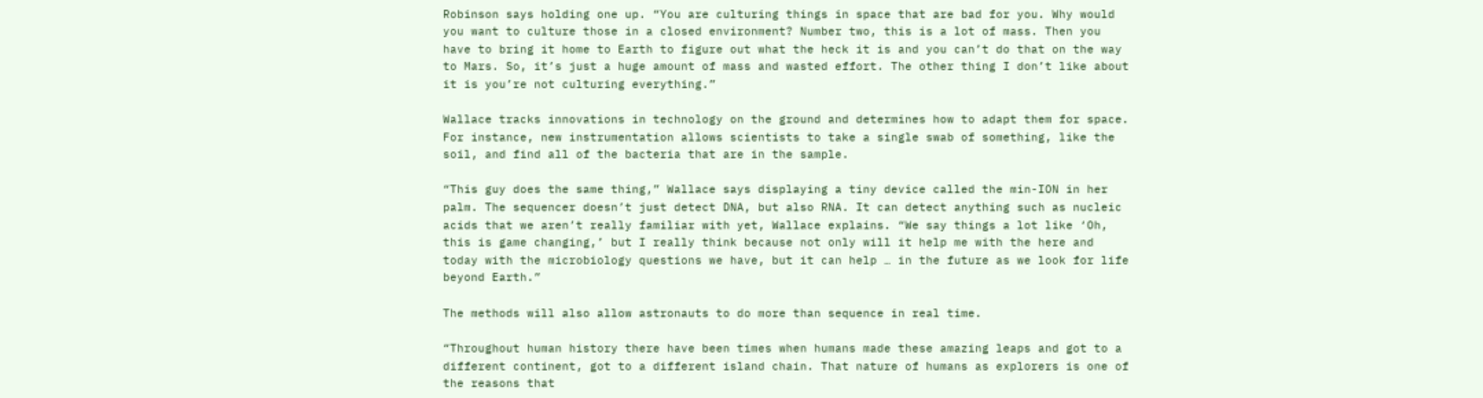Robinson says holding one up. “You are culturing things in space that are bad for you. Why would you want to culture those in a closed environment? Number two, this is a lot of mass. Then you have to bring it home to Earth to figure out what the heck it is and you can’t do that on the way to Mars. So, it’s just a huge amount of mass and wasted effort. The other thing I don’t like about it is you’re not culturing everything.”

Wallace tracks innovations in technology on the ground and determines how to adapt them for space. For instance, new instrumentation allows scientists to take a single swab of something, like the soil, and find all of the bacteria that are in the sample.

“This guy does the same thing,” Wallace says displaying a tiny device called the min-ION in her palm. The sequencer doesn’t just detect DNA, but also RNA. It can detect anything such as nucleic acids that we aren’t really familiar with yet, Wallace explains. “We say things a lot like ‘Oh, this is game changing,’ but I really think because not only will it help me with the here and today with the microbiology questions we have, but it can help … in the future as we look for life beyond Earth.”

The methods will also allow astronauts to do more than sequence in real time.

“Throughout human history there have been times when humans made these amazing leaps and got to a different continent, got to a different island chain. That nature of humans as explorers is one of the reasons that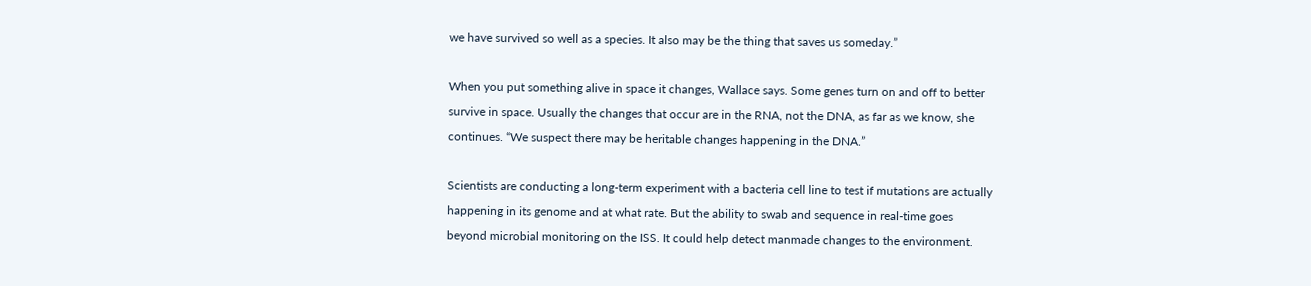we have survived so well as a species. It also may be the thing that saves us someday.”

When you put something alive in space it changes, Wallace says. Some genes turn on and off to better survive in space. Usually the changes that occur are in the RNA, not the DNA, as far as we know, she continues. “We suspect there may be heritable changes happening in the DNA.”

Scientists are conducting a long-term experiment with a bacteria cell line to test if mutations are actually happening in its genome and at what rate. But the ability to swab and sequence in real-time goes beyond microbial monitoring on the ISS. It could help detect manmade changes to the environment.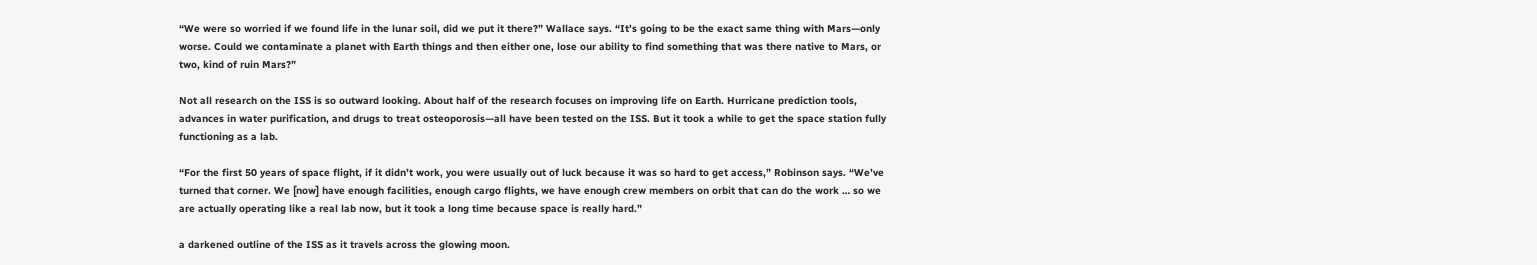“We were so worried if we found life in the lunar soil, did we put it there?” Wallace says. “It’s going to be the exact same thing with Mars—only worse. Could we contaminate a planet with Earth things and then either one, lose our ability to find something that was there native to Mars, or two, kind of ruin Mars?”

Not all research on the ISS is so outward looking. About half of the research focuses on improving life on Earth. Hurricane prediction tools, advances in water purification, and drugs to treat osteoporosis—all have been tested on the ISS. But it took a while to get the space station fully functioning as a lab.

“For the first 50 years of space flight, if it didn’t work, you were usually out of luck because it was so hard to get access,” Robinson says. “We’ve turned that corner. We [now] have enough facilities, enough cargo flights, we have enough crew members on orbit that can do the work … so we are actually operating like a real lab now, but it took a long time because space is really hard.”

a darkened outline of the ISS as it travels across the glowing moon.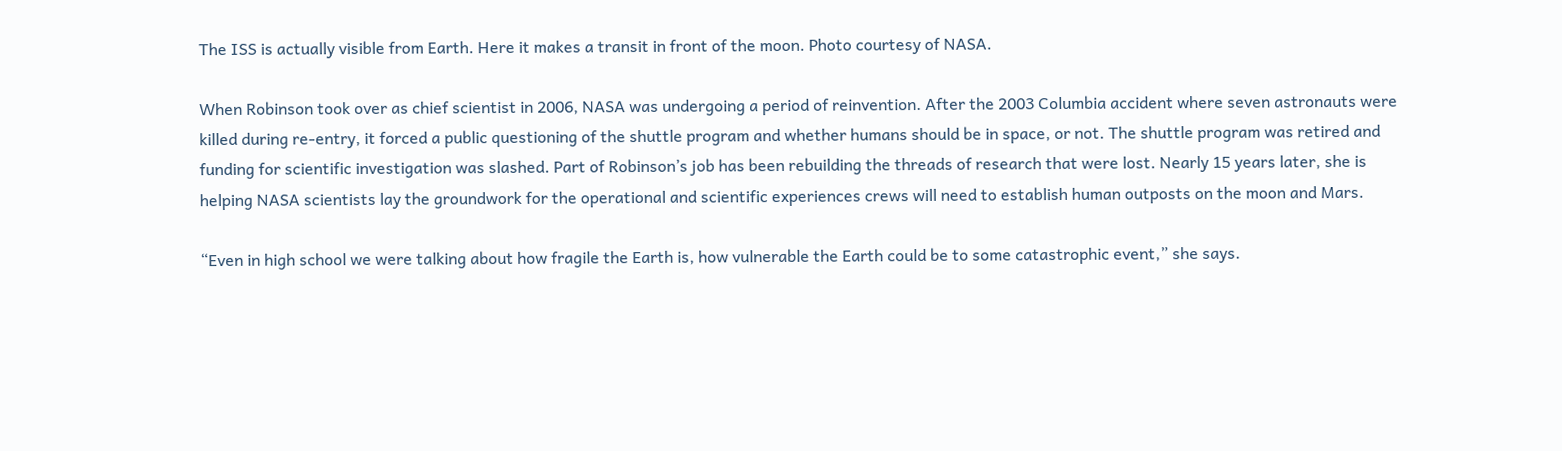The ISS is actually visible from Earth. Here it makes a transit in front of the moon. Photo courtesy of NASA.

When Robinson took over as chief scientist in 2006, NASA was undergoing a period of reinvention. After the 2003 Columbia accident where seven astronauts were killed during re-entry, it forced a public questioning of the shuttle program and whether humans should be in space, or not. The shuttle program was retired and funding for scientific investigation was slashed. Part of Robinson’s job has been rebuilding the threads of research that were lost. Nearly 15 years later, she is helping NASA scientists lay the groundwork for the operational and scientific experiences crews will need to establish human outposts on the moon and Mars.

“Even in high school we were talking about how fragile the Earth is, how vulnerable the Earth could be to some catastrophic event,” she says.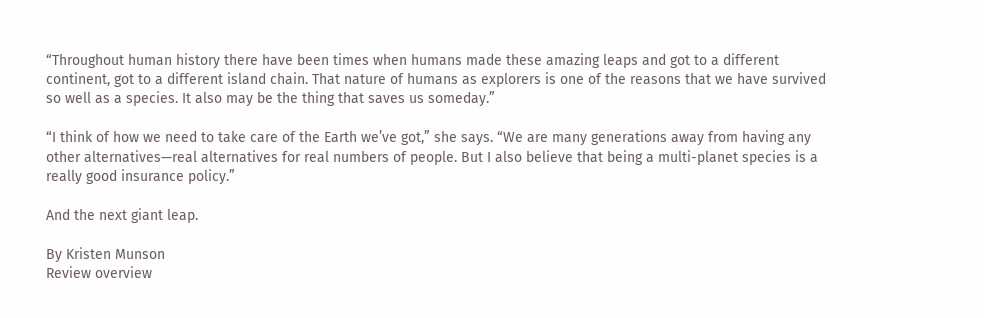“Throughout human history there have been times when humans made these amazing leaps and got to a different continent, got to a different island chain. That nature of humans as explorers is one of the reasons that we have survived so well as a species. It also may be the thing that saves us someday.”

“I think of how we need to take care of the Earth we’ve got,” she says. “We are many generations away from having any other alternatives—real alternatives for real numbers of people. But I also believe that being a multi-planet species is a really good insurance policy.”

And the next giant leap.

By Kristen Munson
Review overview